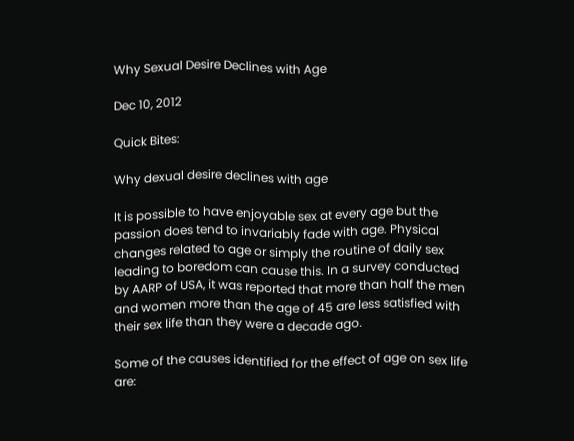Why Sexual Desire Declines with Age

Dec 10, 2012

Quick Bites:

Why dexual desire declines with age

It is possible to have enjoyable sex at every age but the passion does tend to invariably fade with age. Physical changes related to age or simply the routine of daily sex leading to boredom can cause this. In a survey conducted by AARP of USA, it was reported that more than half the men and women more than the age of 45 are less satisfied with their sex life than they were a decade ago.

Some of the causes identified for the effect of age on sex life are: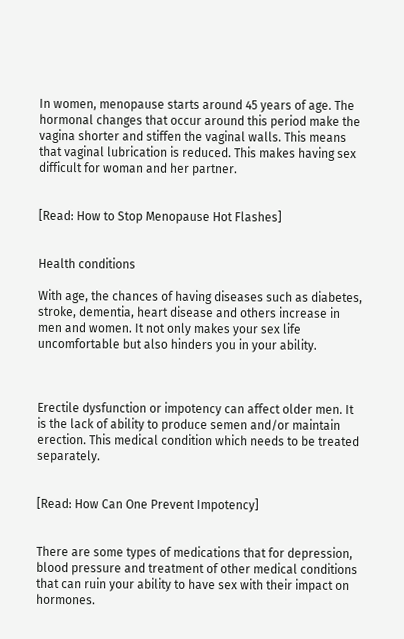In women, menopause starts around 45 years of age. The hormonal changes that occur around this period make the vagina shorter and stiffen the vaginal walls. This means that vaginal lubrication is reduced. This makes having sex difficult for woman and her partner.


[Read: How to Stop Menopause Hot Flashes]


Health conditions

With age, the chances of having diseases such as diabetes, stroke, dementia, heart disease and others increase in men and women. It not only makes your sex life uncomfortable but also hinders you in your ability.



Erectile dysfunction or impotency can affect older men. It is the lack of ability to produce semen and/or maintain erection. This medical condition which needs to be treated separately.


[Read: How Can One Prevent Impotency]


There are some types of medications that for depression, blood pressure and treatment of other medical conditions that can ruin your ability to have sex with their impact on hormones.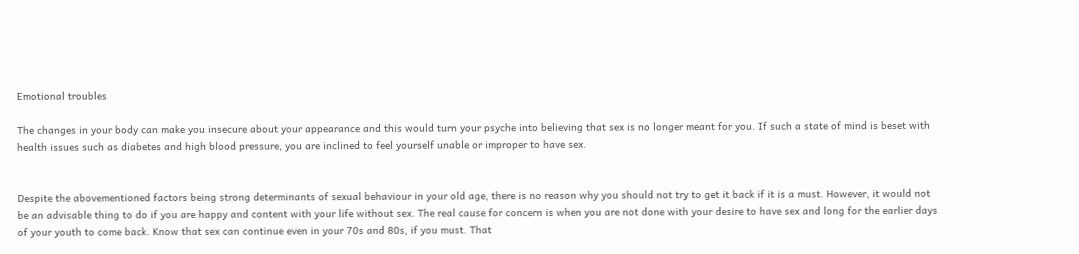Emotional troubles

The changes in your body can make you insecure about your appearance and this would turn your psyche into believing that sex is no longer meant for you. If such a state of mind is beset with health issues such as diabetes and high blood pressure, you are inclined to feel yourself unable or improper to have sex.


Despite the abovementioned factors being strong determinants of sexual behaviour in your old age, there is no reason why you should not try to get it back if it is a must. However, it would not be an advisable thing to do if you are happy and content with your life without sex. The real cause for concern is when you are not done with your desire to have sex and long for the earlier days of your youth to come back. Know that sex can continue even in your 70s and 80s, if you must. That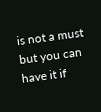is not a must but you can have it if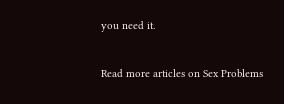you need it.


Read more articles on Sex Problems